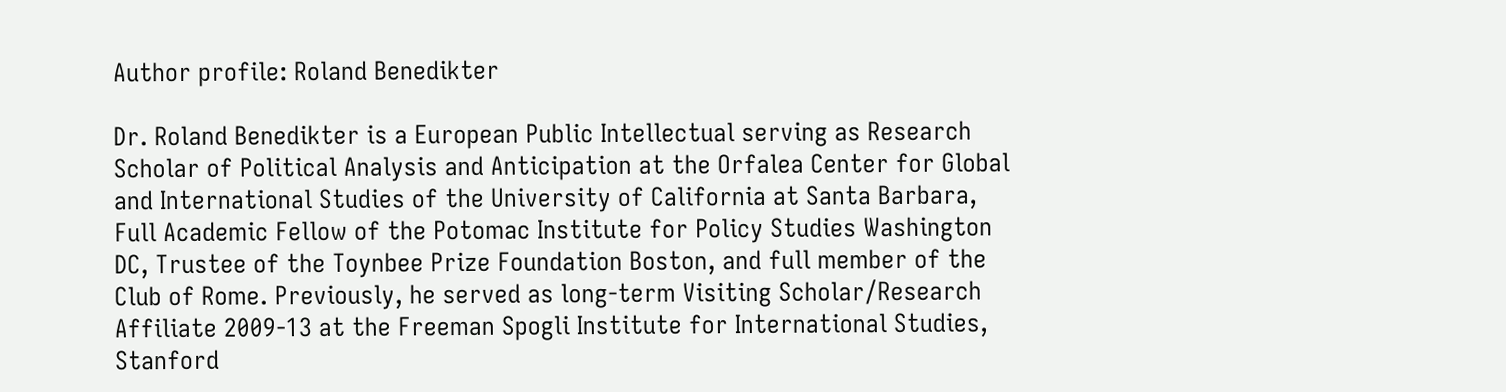Author profile: Roland Benedikter

Dr. Roland Benedikter is a European Public Intellectual serving as Research Scholar of Political Analysis and Anticipation at the Orfalea Center for Global and International Studies of the University of California at Santa Barbara, Full Academic Fellow of the Potomac Institute for Policy Studies Washington DC, Trustee of the Toynbee Prize Foundation Boston, and full member of the Club of Rome. Previously, he served as long-term Visiting Scholar/Research Affiliate 2009-13 at the Freeman Spogli Institute for International Studies, Stanford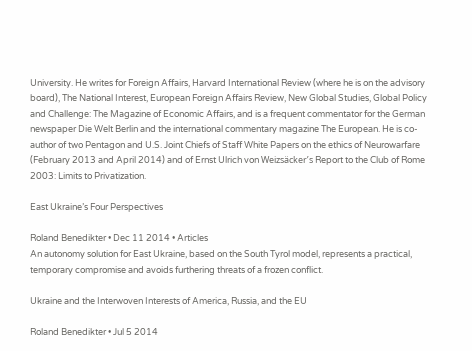University. He writes for Foreign Affairs, Harvard International Review (where he is on the advisory board), The National Interest, European Foreign Affairs Review, New Global Studies, Global Policy and Challenge: The Magazine of Economic Affairs, and is a frequent commentator for the German newspaper Die Welt Berlin and the international commentary magazine The European. He is co-author of two Pentagon and U.S. Joint Chiefs of Staff White Papers on the ethics of Neurowarfare (February 2013 and April 2014) and of Ernst Ulrich von Weizsäcker’s Report to the Club of Rome 2003: Limits to Privatization.

East Ukraine’s Four Perspectives

Roland Benedikter • Dec 11 2014 • Articles
An autonomy solution for East Ukraine, based on the South Tyrol model, represents a practical, temporary compromise and avoids furthering threats of a frozen conflict.

Ukraine and the Interwoven Interests of America, Russia, and the EU

Roland Benedikter • Jul 5 2014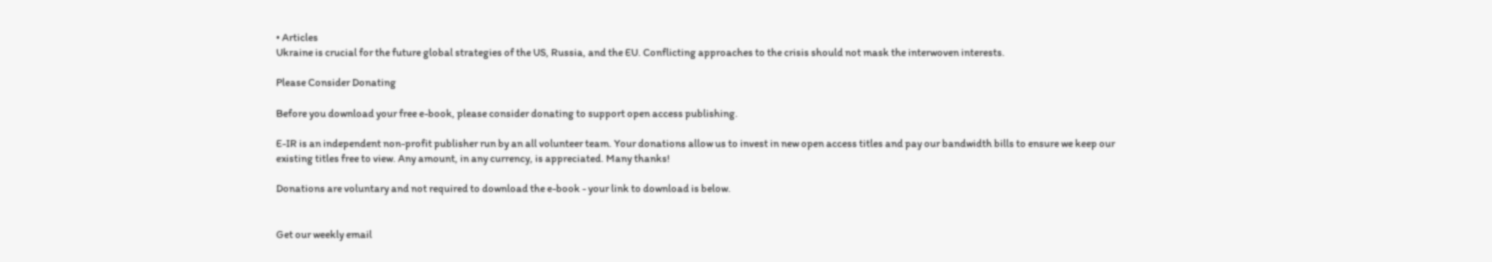• Articles
Ukraine is crucial for the future global strategies of the US, Russia, and the EU. Conflicting approaches to the crisis should not mask the interwoven interests.

Please Consider Donating

Before you download your free e-book, please consider donating to support open access publishing.

E-IR is an independent non-profit publisher run by an all volunteer team. Your donations allow us to invest in new open access titles and pay our bandwidth bills to ensure we keep our existing titles free to view. Any amount, in any currency, is appreciated. Many thanks!

Donations are voluntary and not required to download the e-book - your link to download is below.


Get our weekly email